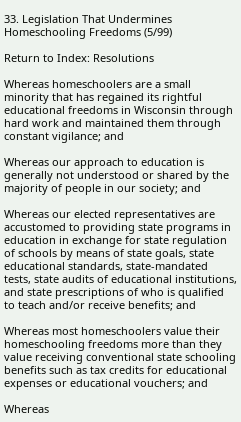33. Legislation That Undermines Homeschooling Freedoms (5/99)

Return to Index: Resolutions

Whereas homeschoolers are a small minority that has regained its rightful educational freedoms in Wisconsin through hard work and maintained them through constant vigilance; and

Whereas our approach to education is generally not understood or shared by the majority of people in our society; and

Whereas our elected representatives are accustomed to providing state programs in education in exchange for state regulation of schools by means of state goals, state educational standards, state-mandated tests, state audits of educational institutions, and state prescriptions of who is qualified to teach and/or receive benefits; and

Whereas most homeschoolers value their homeschooling freedoms more than they value receiving conventional state schooling benefits such as tax credits for educational expenses or educational vouchers; and

Whereas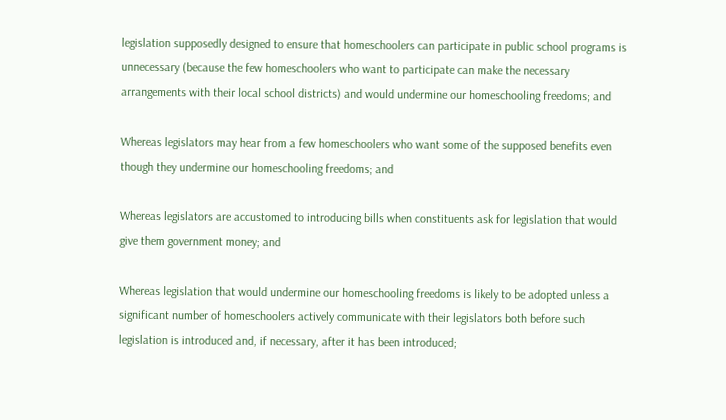legislation supposedly designed to ensure that homeschoolers can participate in public school programs is unnecessary (because the few homeschoolers who want to participate can make the necessary arrangements with their local school districts) and would undermine our homeschooling freedoms; and

Whereas legislators may hear from a few homeschoolers who want some of the supposed benefits even though they undermine our homeschooling freedoms; and

Whereas legislators are accustomed to introducing bills when constituents ask for legislation that would give them government money; and

Whereas legislation that would undermine our homeschooling freedoms is likely to be adopted unless a significant number of homeschoolers actively communicate with their legislators both before such legislation is introduced and, if necessary, after it has been introduced;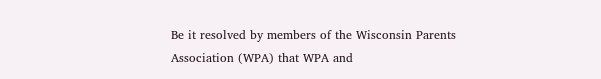Be it resolved by members of the Wisconsin Parents Association (WPA) that WPA and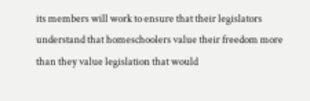its members will work to ensure that their legislators understand that homeschoolers value their freedom more than they value legislation that would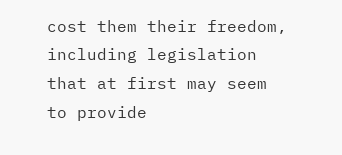cost them their freedom, including legislation that at first may seem to provide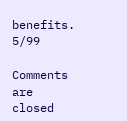benefits. 5/99

Comments are closed